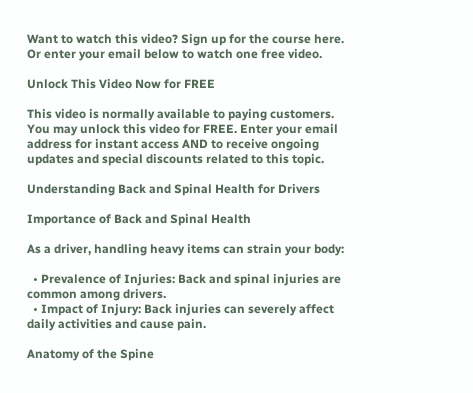Want to watch this video? Sign up for the course here. Or enter your email below to watch one free video.

Unlock This Video Now for FREE

This video is normally available to paying customers.
You may unlock this video for FREE. Enter your email address for instant access AND to receive ongoing updates and special discounts related to this topic.

Understanding Back and Spinal Health for Drivers

Importance of Back and Spinal Health

As a driver, handling heavy items can strain your body:

  • Prevalence of Injuries: Back and spinal injuries are common among drivers.
  • Impact of Injury: Back injuries can severely affect daily activities and cause pain.

Anatomy of the Spine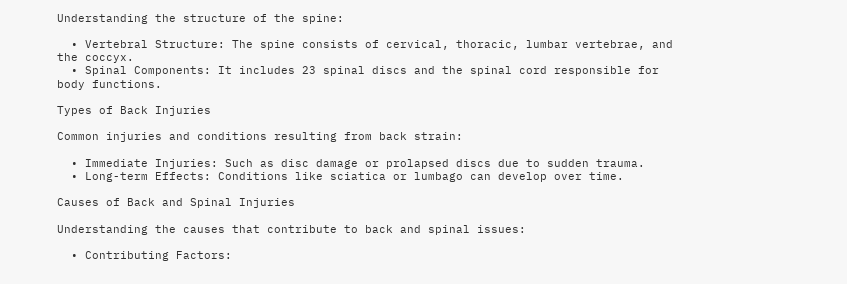Understanding the structure of the spine:

  • Vertebral Structure: The spine consists of cervical, thoracic, lumbar vertebrae, and the coccyx.
  • Spinal Components: It includes 23 spinal discs and the spinal cord responsible for body functions.

Types of Back Injuries

Common injuries and conditions resulting from back strain:

  • Immediate Injuries: Such as disc damage or prolapsed discs due to sudden trauma.
  • Long-term Effects: Conditions like sciatica or lumbago can develop over time.

Causes of Back and Spinal Injuries

Understanding the causes that contribute to back and spinal issues:

  • Contributing Factors: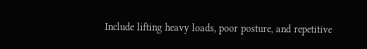Include lifting heavy loads, poor posture, and repetitive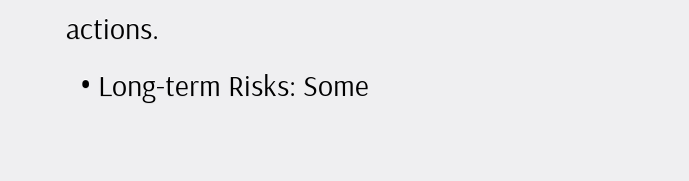actions.
  • Long-term Risks: Some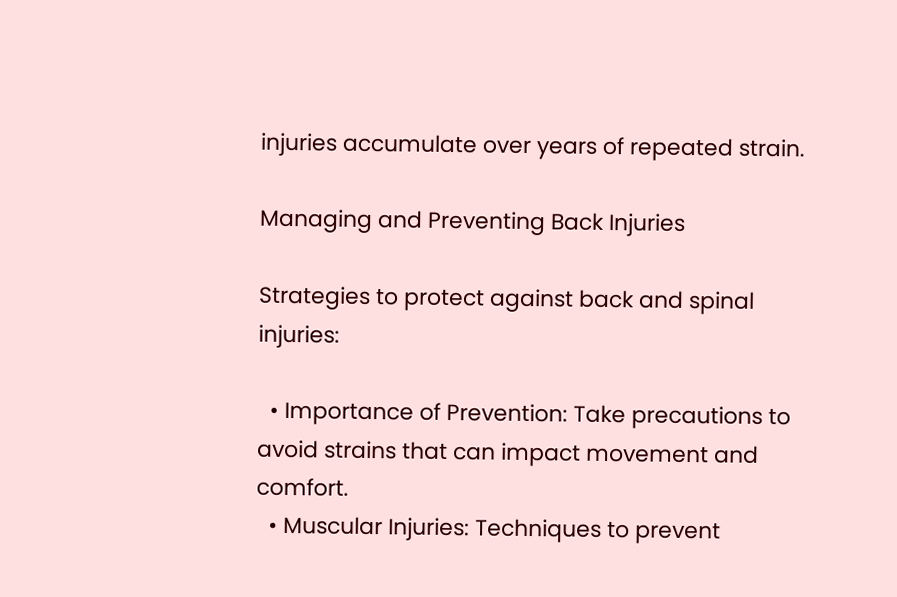injuries accumulate over years of repeated strain.

Managing and Preventing Back Injuries

Strategies to protect against back and spinal injuries:

  • Importance of Prevention: Take precautions to avoid strains that can impact movement and comfort.
  • Muscular Injuries: Techniques to prevent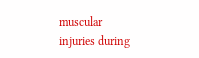muscular injuries during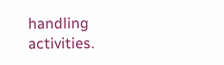handling activities.